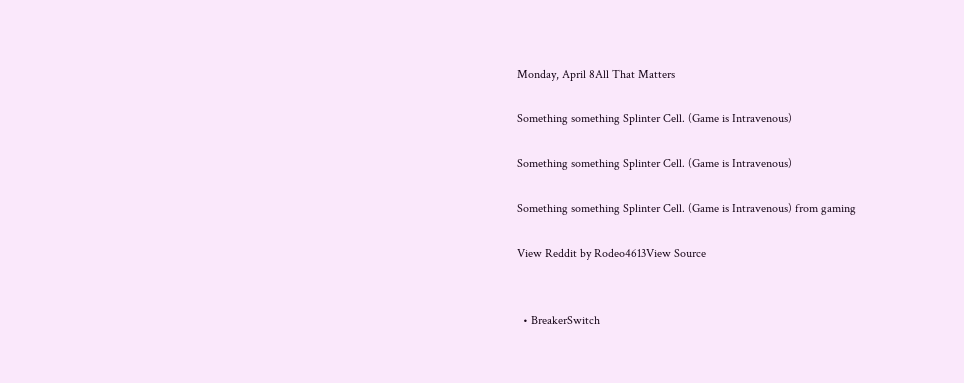Monday, April 8All That Matters

Something something Splinter Cell. (Game is Intravenous)

Something something Splinter Cell. (Game is Intravenous)

Something something Splinter Cell. (Game is Intravenous) from gaming

View Reddit by Rodeo4613View Source


  • BreakerSwitch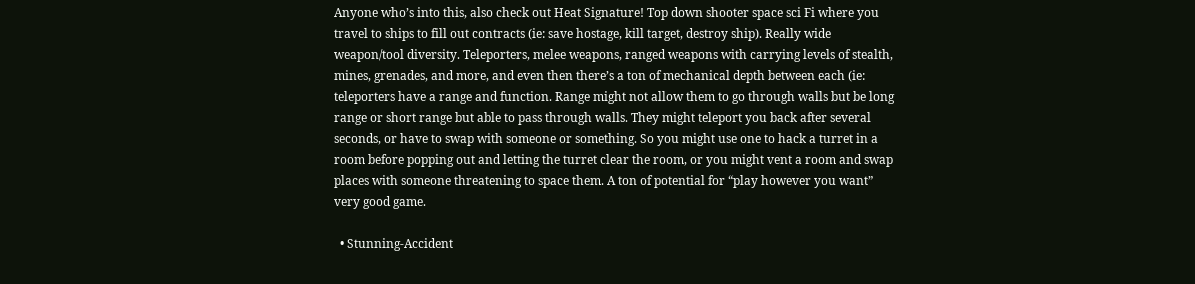Anyone who’s into this, also check out Heat Signature! Top down shooter space sci Fi where you travel to ships to fill out contracts (ie: save hostage, kill target, destroy ship). Really wide weapon/tool diversity. Teleporters, melee weapons, ranged weapons with carrying levels of stealth, mines, grenades, and more, and even then there’s a ton of mechanical depth between each (ie: teleporters have a range and function. Range might not allow them to go through walls but be long range or short range but able to pass through walls. They might teleport you back after several seconds, or have to swap with someone or something. So you might use one to hack a turret in a room before popping out and letting the turret clear the room, or you might vent a room and swap places with someone threatening to space them. A ton of potential for “play however you want” very good game.

  • Stunning-Accident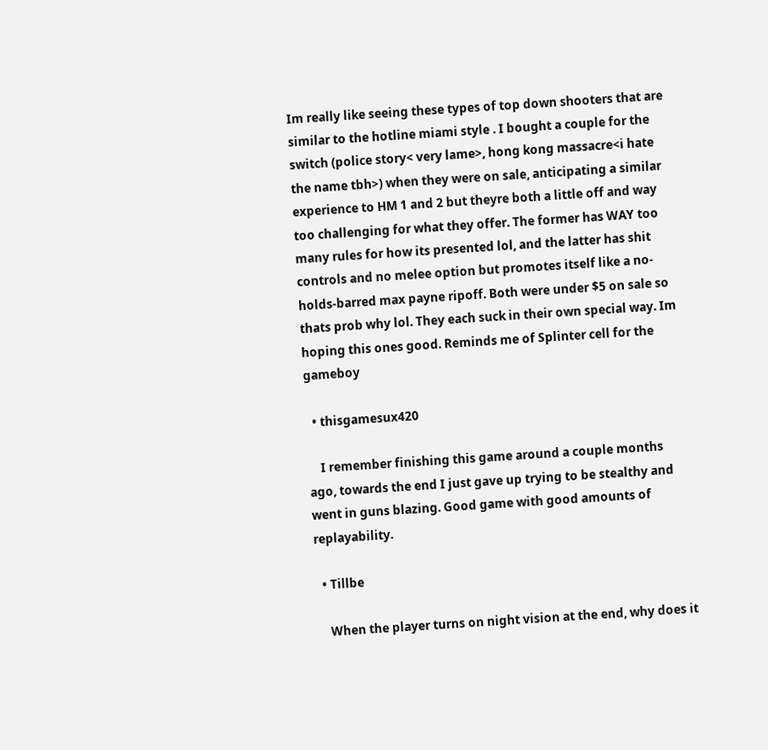Im really like seeing these types of top down shooters that are similar to the hotline miami style . I bought a couple for the switch (police story< very lame>, hong kong massacre<i hate the name tbh>) when they were on sale, anticipating a similar experience to HM 1 and 2 but theyre both a little off and way too challenging for what they offer. The former has WAY too many rules for how its presented lol, and the latter has shit controls and no melee option but promotes itself like a no- holds-barred max payne ripoff. Both were under $5 on sale so thats prob why lol. They each suck in their own special way. Im hoping this ones good. Reminds me of Splinter cell for the gameboy

  • thisgamesux420

    I remember finishing this game around a couple months ago, towards the end I just gave up trying to be stealthy and went in guns blazing. Good game with good amounts of replayability.

  • Tillbe

    When the player turns on night vision at the end, why does it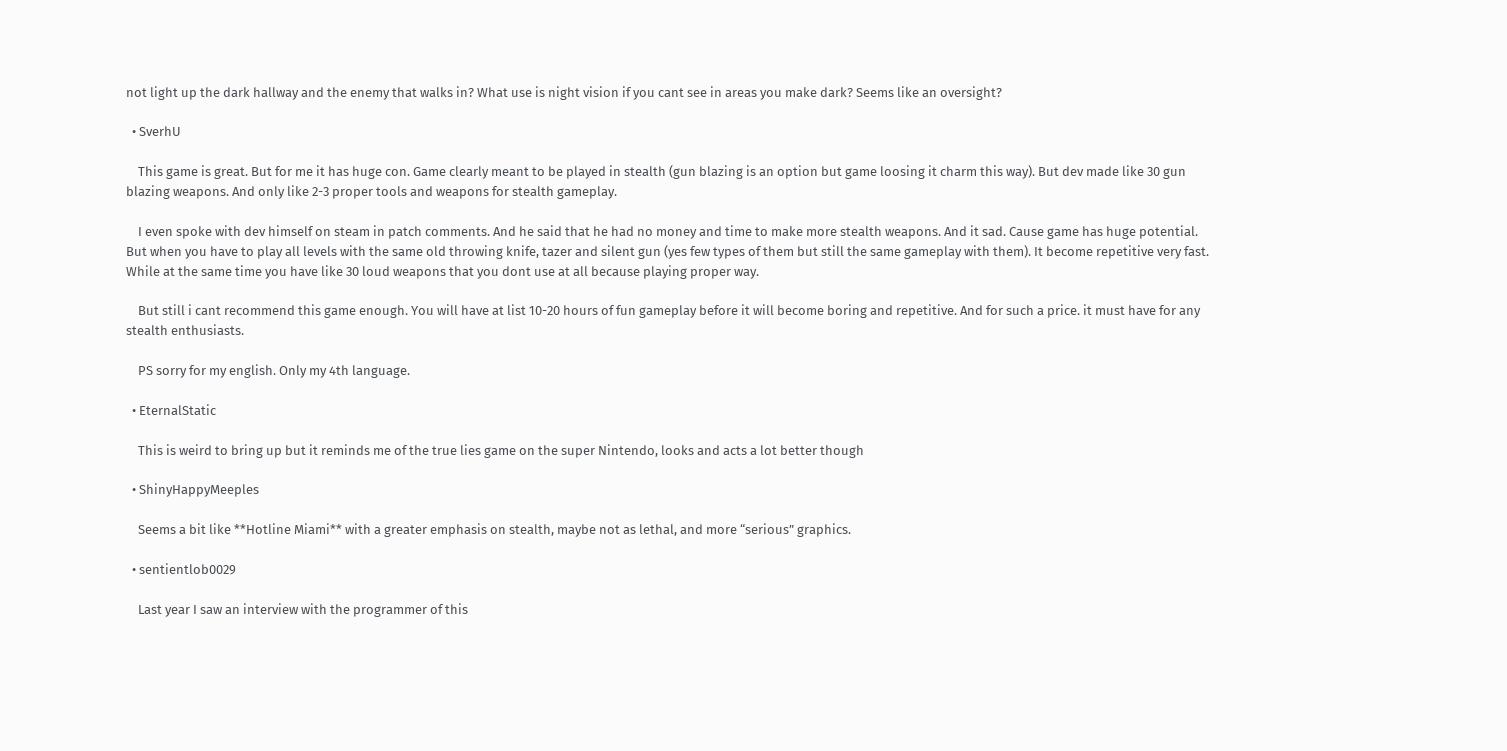not light up the dark hallway and the enemy that walks in? What use is night vision if you cant see in areas you make dark? Seems like an oversight?

  • SverhU

    This game is great. But for me it has huge con. Game clearly meant to be played in stealth (gun blazing is an option but game loosing it charm this way). But dev made like 30 gun blazing weapons. And only like 2-3 proper tools and weapons for stealth gameplay.

    I even spoke with dev himself on steam in patch comments. And he said that he had no money and time to make more stealth weapons. And it sad. Cause game has huge potential. But when you have to play all levels with the same old throwing knife, tazer and silent gun (yes few types of them but still the same gameplay with them). It become repetitive very fast. While at the same time you have like 30 loud weapons that you dont use at all because playing proper way.

    But still i cant recommend this game enough. You will have at list 10-20 hours of fun gameplay before it will become boring and repetitive. And for such a price. it must have for any stealth enthusiasts.

    PS sorry for my english. Only my 4th language.

  • EternalStatic

    This is weird to bring up but it reminds me of the true lies game on the super Nintendo, looks and acts a lot better though

  • ShinyHappyMeeples

    Seems a bit like **Hotline Miami** with a greater emphasis on stealth, maybe not as lethal, and more “serious” graphics.

  • sentientlob0029

    Last year I saw an interview with the programmer of this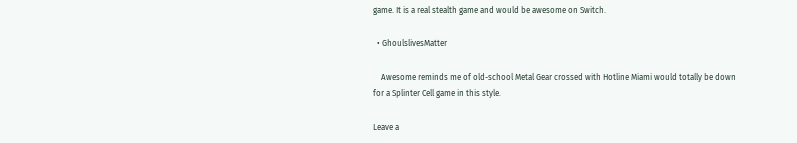game. It is a real stealth game and would be awesome on Switch.

  • GhoulslivesMatter

    Awesome reminds me of old-school Metal Gear crossed with Hotline Miami would totally be down for a Splinter Cell game in this style.

Leave a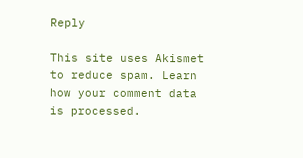Reply

This site uses Akismet to reduce spam. Learn how your comment data is processed.